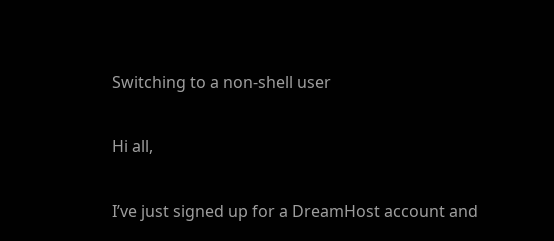Switching to a non-shell user

Hi all,

I’ve just signed up for a DreamHost account and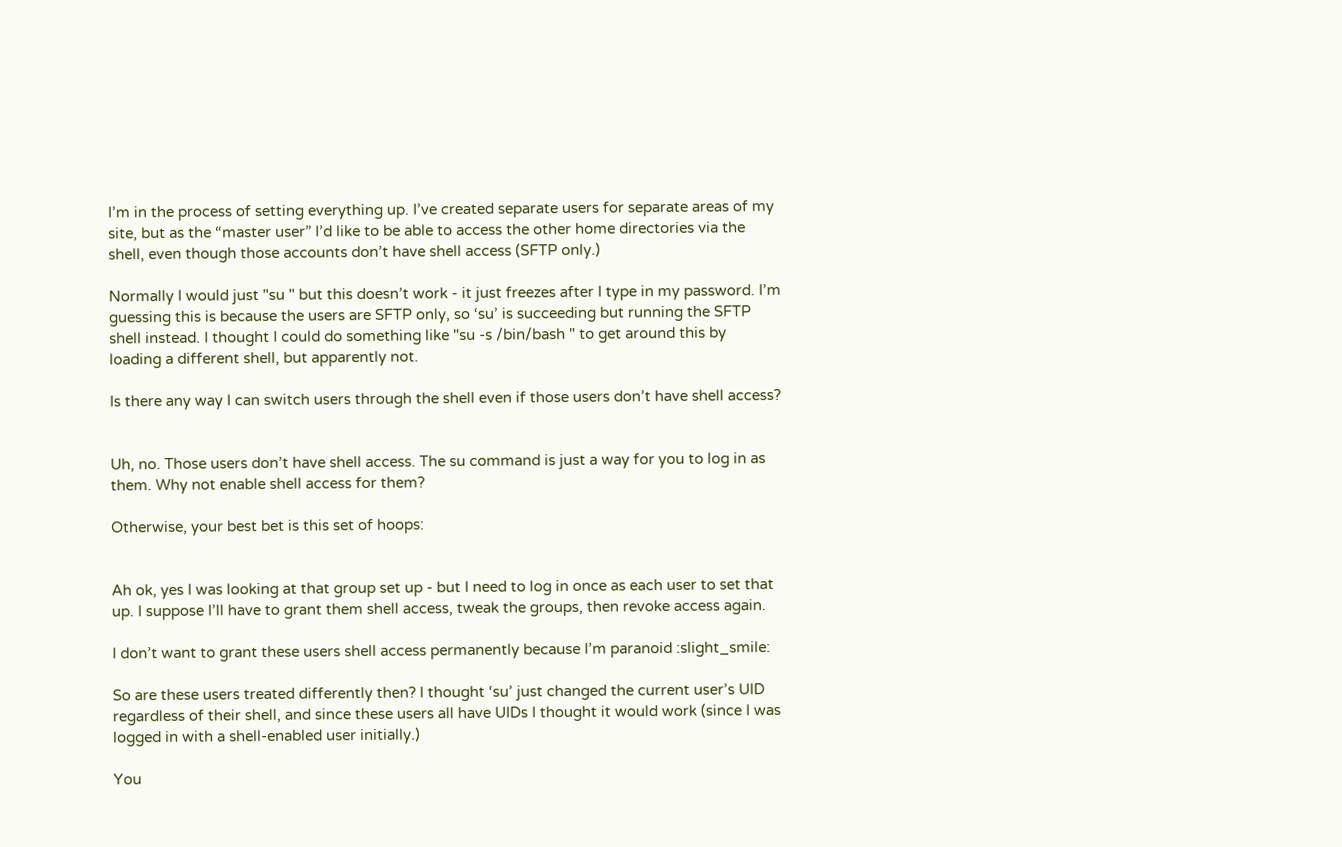I’m in the process of setting everything up. I’ve created separate users for separate areas of my site, but as the “master user” I’d like to be able to access the other home directories via the shell, even though those accounts don’t have shell access (SFTP only.)

Normally I would just "su " but this doesn’t work - it just freezes after I type in my password. I’m guessing this is because the users are SFTP only, so ‘su’ is succeeding but running the SFTP shell instead. I thought I could do something like "su -s /bin/bash " to get around this by loading a different shell, but apparently not.

Is there any way I can switch users through the shell even if those users don’t have shell access?


Uh, no. Those users don’t have shell access. The su command is just a way for you to log in as them. Why not enable shell access for them?

Otherwise, your best bet is this set of hoops:


Ah ok, yes I was looking at that group set up - but I need to log in once as each user to set that up. I suppose I’ll have to grant them shell access, tweak the groups, then revoke access again.

I don’t want to grant these users shell access permanently because I’m paranoid :slight_smile:

So are these users treated differently then? I thought ‘su’ just changed the current user’s UID regardless of their shell, and since these users all have UIDs I thought it would work (since I was logged in with a shell-enabled user initially.)

You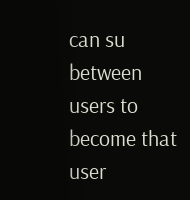can su between users to become that user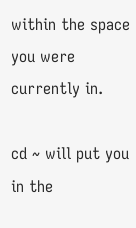within the space you were currently in.

cd ~ will put you in the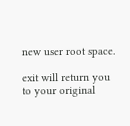new user root space.

exit will return you to your original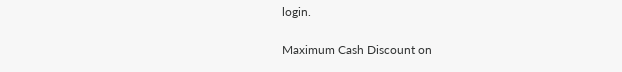login.

Maximum Cash Discount on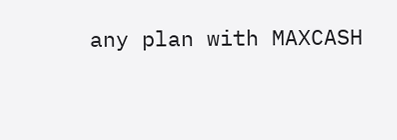any plan with MAXCASH